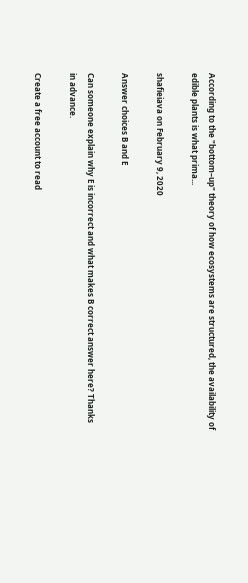According to the "bottom–up" theory of how ecosystems are structured, the availability of edible plants is what prima...

shafieiava on February 9, 2020

Answer choices B and E

Can someone explain why E is incorrect and what makes B correct answer here? Thanks in advance.

Create a free account to read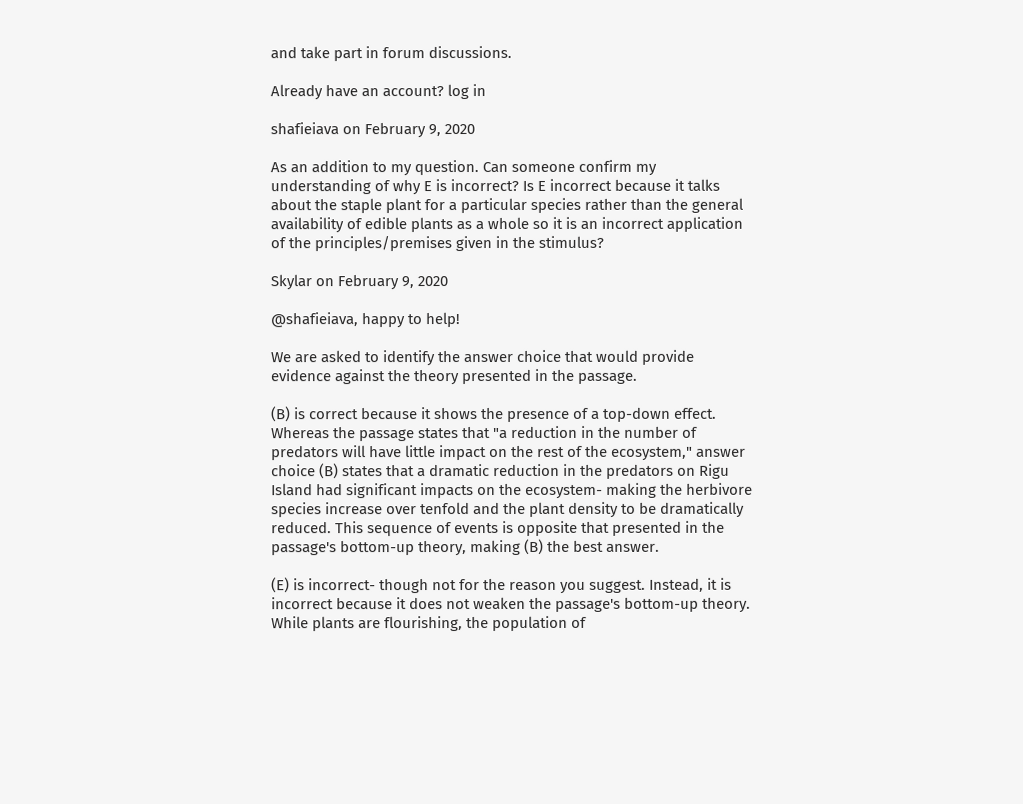and take part in forum discussions.

Already have an account? log in

shafieiava on February 9, 2020

As an addition to my question. Can someone confirm my understanding of why E is incorrect? Is E incorrect because it talks about the staple plant for a particular species rather than the general availability of edible plants as a whole so it is an incorrect application of the principles/premises given in the stimulus?

Skylar on February 9, 2020

@shafieiava, happy to help!

We are asked to identify the answer choice that would provide evidence against the theory presented in the passage.

(B) is correct because it shows the presence of a top-down effect. Whereas the passage states that "a reduction in the number of predators will have little impact on the rest of the ecosystem," answer choice (B) states that a dramatic reduction in the predators on Rigu Island had significant impacts on the ecosystem- making the herbivore species increase over tenfold and the plant density to be dramatically reduced. This sequence of events is opposite that presented in the passage's bottom-up theory, making (B) the best answer.

(E) is incorrect- though not for the reason you suggest. Instead, it is incorrect because it does not weaken the passage's bottom-up theory. While plants are flourishing, the population of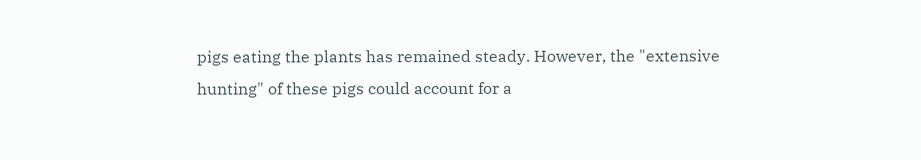pigs eating the plants has remained steady. However, the "extensive hunting" of these pigs could account for a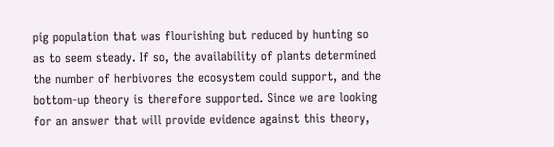pig population that was flourishing but reduced by hunting so as to seem steady. If so, the availability of plants determined the number of herbivores the ecosystem could support, and the bottom-up theory is therefore supported. Since we are looking for an answer that will provide evidence against this theory,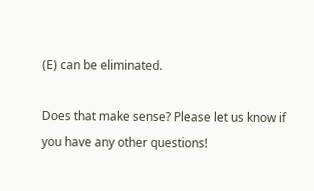(E) can be eliminated.

Does that make sense? Please let us know if you have any other questions!